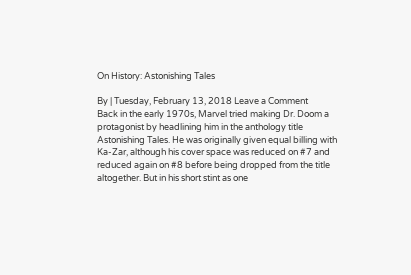On History: Astonishing Tales

By | Tuesday, February 13, 2018 Leave a Comment
Back in the early 1970s, Marvel tried making Dr. Doom a protagonist by headlining him in the anthology title Astonishing Tales. He was originally given equal billing with Ka-Zar, although his cover space was reduced on #7 and reduced again on #8 before being dropped from the title altogether. But in his short stint as one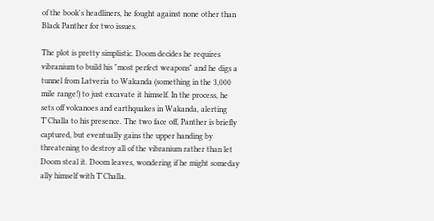of the book's headliners, he fought against none other than Black Panther for two issues.

The plot is pretty simplistic. Doom decides he requires vibranium to build his "most perfect weapons" and he digs a tunnel from Latveria to Wakanda (something in the 3,000 mile range!) to just excavate it himself. In the process, he sets off volcanoes and earthquakes in Wakanda, alerting T'Challa to his presence. The two face off, Panther is briefly captured, but eventually gains the upper handing by threatening to destroy all of the vibranium rather than let Doom steal it. Doom leaves, wondering if he might someday ally himself with T'Challa.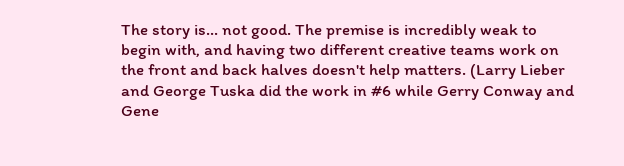The story is... not good. The premise is incredibly weak to begin with, and having two different creative teams work on the front and back halves doesn't help matters. (Larry Lieber and George Tuska did the work in #6 while Gerry Conway and Gene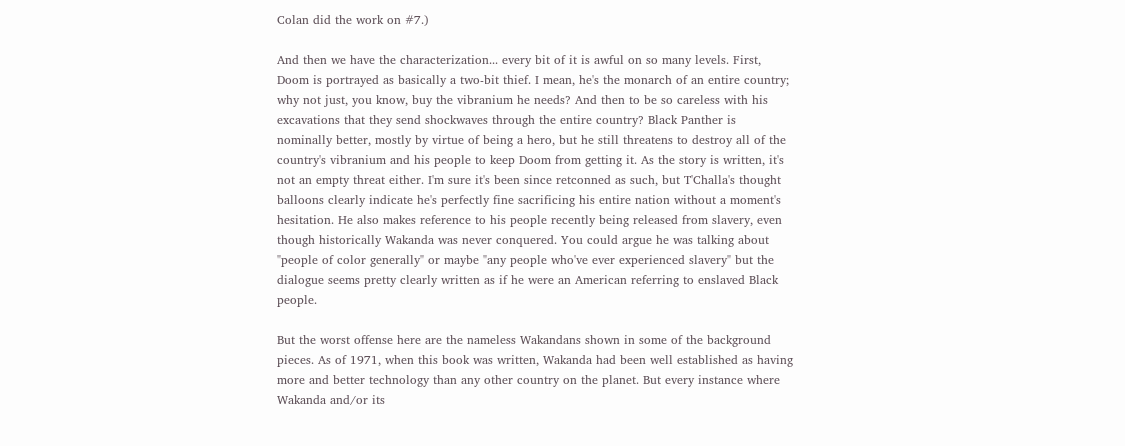Colan did the work on #7.)

And then we have the characterization... every bit of it is awful on so many levels. First, Doom is portrayed as basically a two-bit thief. I mean, he's the monarch of an entire country; why not just, you know, buy the vibranium he needs? And then to be so careless with his excavations that they send shockwaves through the entire country? Black Panther is nominally better, mostly by virtue of being a hero, but he still threatens to destroy all of the country's vibranium and his people to keep Doom from getting it. As the story is written, it's not an empty threat either. I'm sure it's been since retconned as such, but T'Challa's thought balloons clearly indicate he's perfectly fine sacrificing his entire nation without a moment's hesitation. He also makes reference to his people recently being released from slavery, even though historically Wakanda was never conquered. You could argue he was talking about "people of color generally" or maybe "any people who've ever experienced slavery" but the dialogue seems pretty clearly written as if he were an American referring to enslaved Black people.

But the worst offense here are the nameless Wakandans shown in some of the background pieces. As of 1971, when this book was written, Wakanda had been well established as having more and better technology than any other country on the planet. But every instance where Wakanda and/or its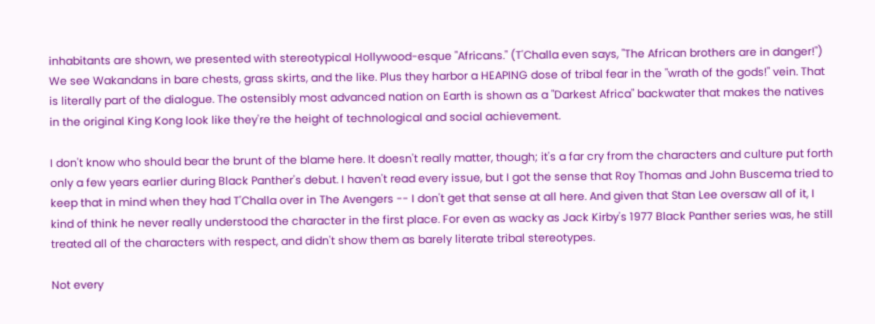inhabitants are shown, we presented with stereotypical Hollywood-esque "Africans." (T'Challa even says, "The African brothers are in danger!") We see Wakandans in bare chests, grass skirts, and the like. Plus they harbor a HEAPING dose of tribal fear in the "wrath of the gods!" vein. That is literally part of the dialogue. The ostensibly most advanced nation on Earth is shown as a "Darkest Africa" backwater that makes the natives in the original King Kong look like they're the height of technological and social achievement.

I don't know who should bear the brunt of the blame here. It doesn't really matter, though; it's a far cry from the characters and culture put forth only a few years earlier during Black Panther's debut. I haven't read every issue, but I got the sense that Roy Thomas and John Buscema tried to keep that in mind when they had T'Challa over in The Avengers -- I don't get that sense at all here. And given that Stan Lee oversaw all of it, I kind of think he never really understood the character in the first place. For even as wacky as Jack Kirby's 1977 Black Panther series was, he still treated all of the characters with respect, and didn't show them as barely literate tribal stereotypes.

Not every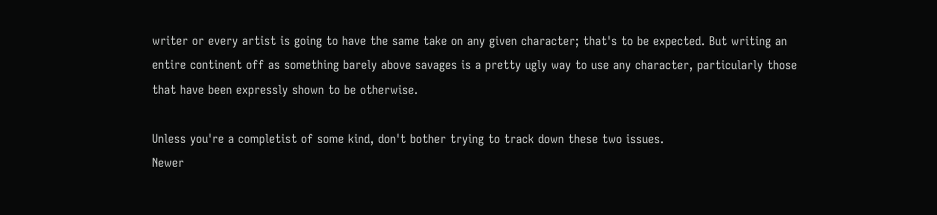writer or every artist is going to have the same take on any given character; that's to be expected. But writing an entire continent off as something barely above savages is a pretty ugly way to use any character, particularly those that have been expressly shown to be otherwise.

Unless you're a completist of some kind, don't bother trying to track down these two issues.
Newer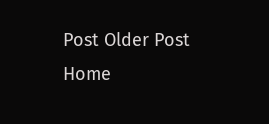Post Older Post Home